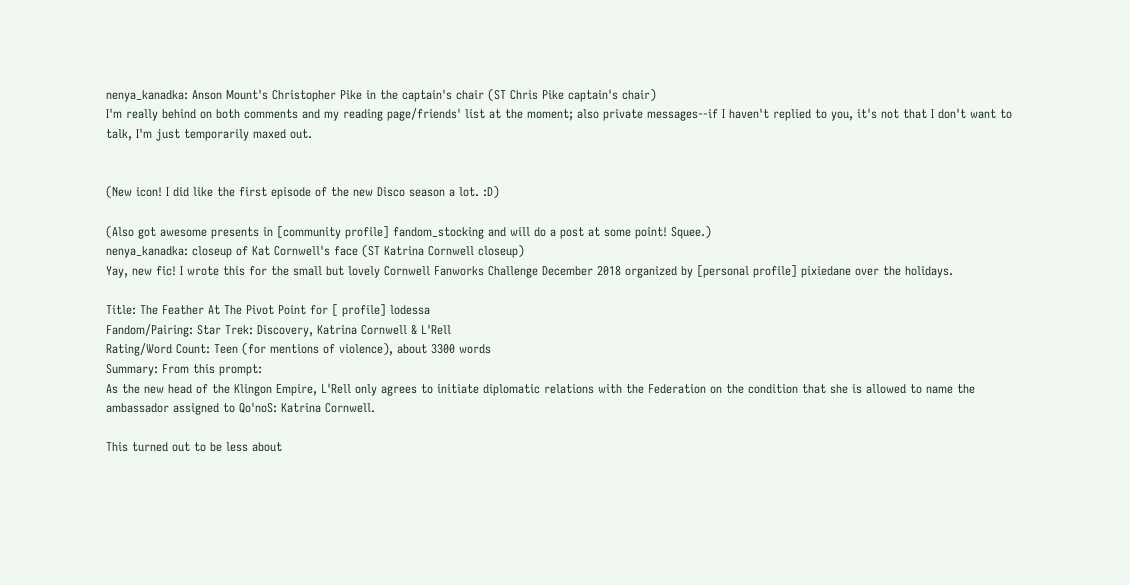nenya_kanadka: Anson Mount's Christopher Pike in the captain's chair (ST Chris Pike captain's chair)
I'm really behind on both comments and my reading page/friends' list at the moment; also private messages--if I haven't replied to you, it's not that I don't want to talk, I'm just temporarily maxed out.


(New icon! I did like the first episode of the new Disco season a lot. :D)

(Also got awesome presents in [community profile] fandom_stocking and will do a post at some point! Squee.)
nenya_kanadka: closeup of Kat Cornwell's face (ST Katrina Cornwell closeup)
Yay, new fic! I wrote this for the small but lovely Cornwell Fanworks Challenge December 2018 organized by [personal profile] pixiedane over the holidays.

Title: The Feather At The Pivot Point for [ profile] lodessa
Fandom/Pairing: Star Trek: Discovery, Katrina Cornwell & L'Rell
Rating/Word Count: Teen (for mentions of violence), about 3300 words
Summary: From this prompt:
As the new head of the Klingon Empire, L'Rell only agrees to initiate diplomatic relations with the Federation on the condition that she is allowed to name the ambassador assigned to Qo'noS: Katrina Cornwell.

This turned out to be less about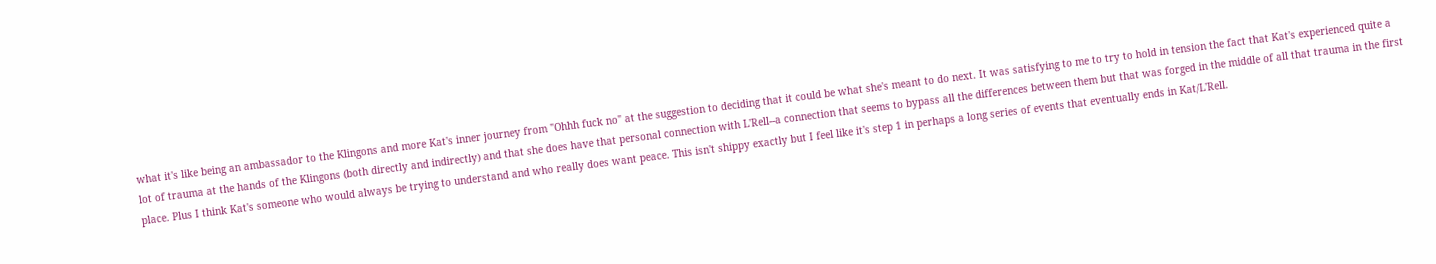what it's like being an ambassador to the Klingons and more Kat's inner journey from "Ohhh fuck no" at the suggestion to deciding that it could be what she's meant to do next. It was satisfying to me to try to hold in tension the fact that Kat's experienced quite a lot of trauma at the hands of the Klingons (both directly and indirectly) and that she does have that personal connection with L'Rell--a connection that seems to bypass all the differences between them but that was forged in the middle of all that trauma in the first place. Plus I think Kat's someone who would always be trying to understand and who really does want peace. This isn't shippy exactly but I feel like it's step 1 in perhaps a long series of events that eventually ends in Kat/L'Rell.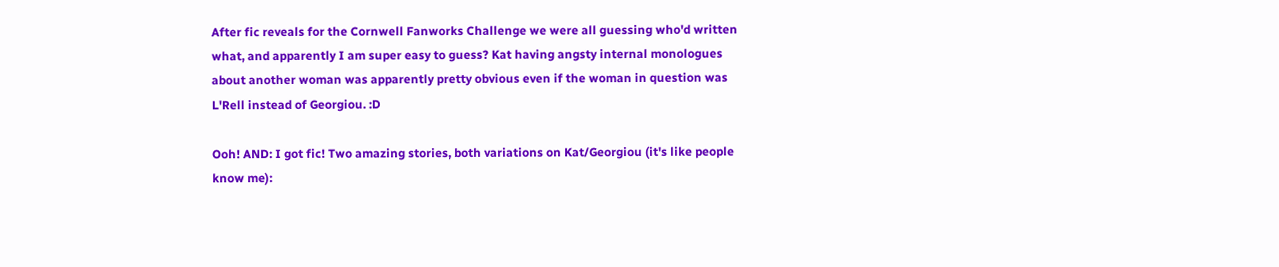After fic reveals for the Cornwell Fanworks Challenge we were all guessing who'd written what, and apparently I am super easy to guess? Kat having angsty internal monologues about another woman was apparently pretty obvious even if the woman in question was L'Rell instead of Georgiou. :D

Ooh! AND: I got fic! Two amazing stories, both variations on Kat/Georgiou (it's like people know me):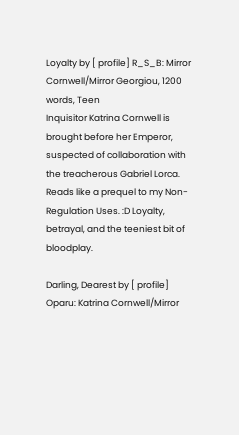Loyalty by [ profile] R_S_B: Mirror Cornwell/Mirror Georgiou, 1200 words, Teen
Inquisitor Katrina Cornwell is brought before her Emperor, suspected of collaboration with the treacherous Gabriel Lorca.
Reads like a prequel to my Non-Regulation Uses. :D Loyalty, betrayal, and the teeniest bit of bloodplay.

Darling, Dearest by [ profile] Oparu: Katrina Cornwell/Mirror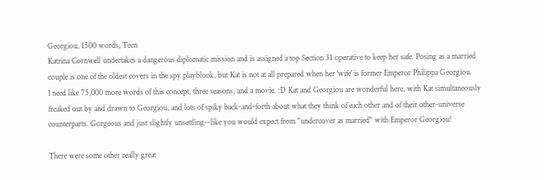Georgiou, 1500 words, Teen
Katrina Cornwell undertakes a dangerous diplomatic mission and is assigned a top Section 31 operative to keep her safe. Posing as a married couple is one of the oldest covers in the spy playblook, but Kat is not at all prepared when her 'wife' is former Emperor Philippa Georgiou.
I need like 75,000 more words of this concept, three seasons, and a movie. :D Kat and Georgiou are wonderful here, with Kat simultaneously freaked out by and drawn to Georgiou, and lots of spiky back-and-forth about what they think of each other and of their other-universe counterparts. Gorgeous and just slightly unsettling--like you would expect from "undercover as married" with Emperor Georgiou!

There were some other really great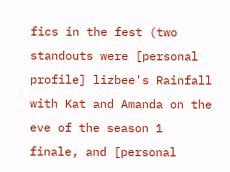fics in the fest (two standouts were [personal profile] lizbee's Rainfall with Kat and Amanda on the eve of the season 1 finale, and [personal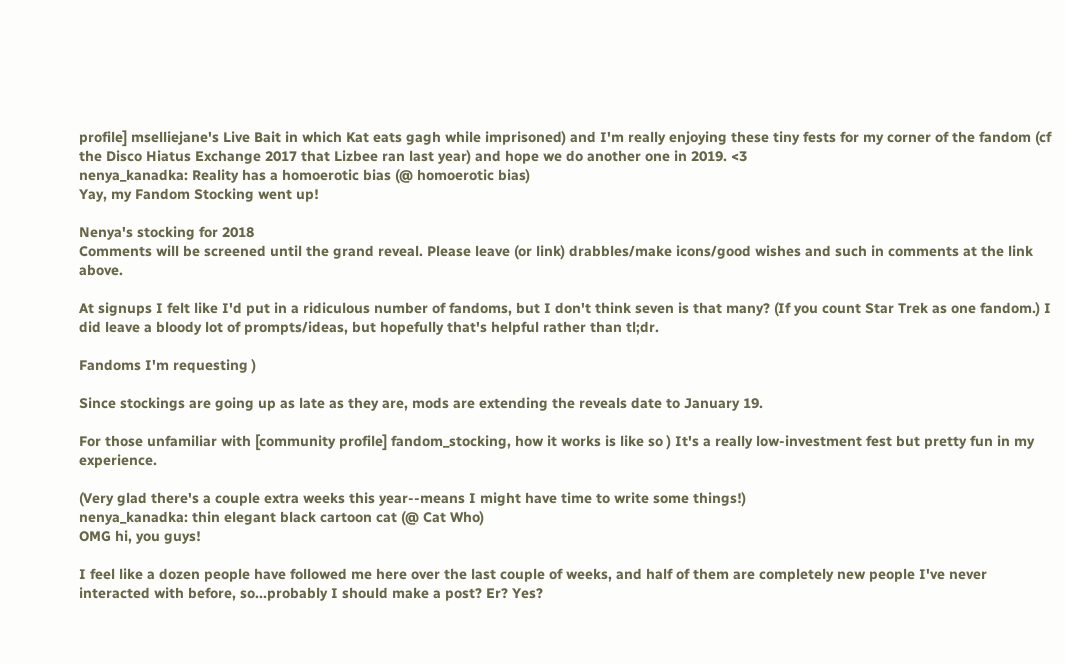profile] mselliejane's Live Bait in which Kat eats gagh while imprisoned) and I'm really enjoying these tiny fests for my corner of the fandom (cf the Disco Hiatus Exchange 2017 that Lizbee ran last year) and hope we do another one in 2019. <3
nenya_kanadka: Reality has a homoerotic bias (@ homoerotic bias)
Yay, my Fandom Stocking went up!

Nenya's stocking for 2018
Comments will be screened until the grand reveal. Please leave (or link) drabbles/make icons/good wishes and such in comments at the link above.

At signups I felt like I'd put in a ridiculous number of fandoms, but I don't think seven is that many? (If you count Star Trek as one fandom.) I did leave a bloody lot of prompts/ideas, but hopefully that's helpful rather than tl;dr.

Fandoms I'm requesting )

Since stockings are going up as late as they are, mods are extending the reveals date to January 19.

For those unfamiliar with [community profile] fandom_stocking, how it works is like so ) It's a really low-investment fest but pretty fun in my experience.

(Very glad there's a couple extra weeks this year--means I might have time to write some things!)
nenya_kanadka: thin elegant black cartoon cat (@ Cat Who)
OMG hi, you guys!

I feel like a dozen people have followed me here over the last couple of weeks, and half of them are completely new people I've never interacted with before, so...probably I should make a post? Er? Yes?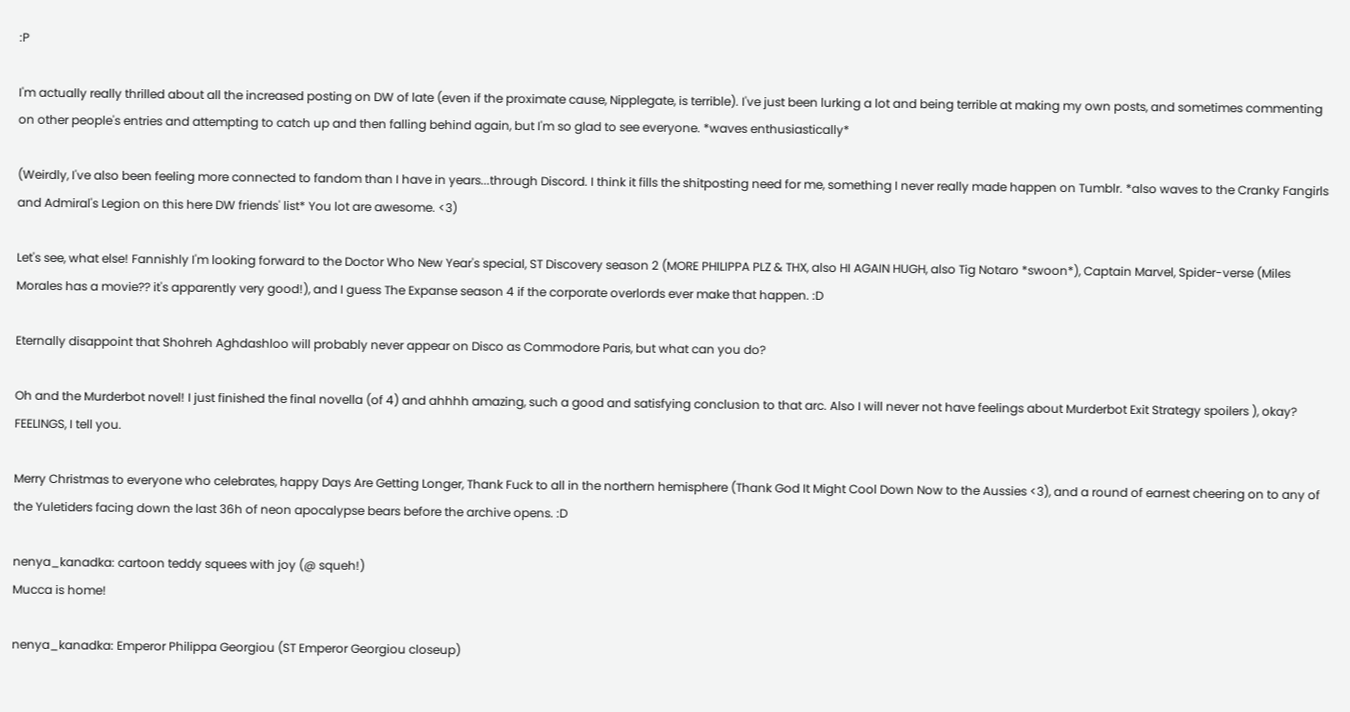:P

I'm actually really thrilled about all the increased posting on DW of late (even if the proximate cause, Nipplegate, is terrible). I've just been lurking a lot and being terrible at making my own posts, and sometimes commenting on other people's entries and attempting to catch up and then falling behind again, but I'm so glad to see everyone. *waves enthusiastically*

(Weirdly, I've also been feeling more connected to fandom than I have in years...through Discord. I think it fills the shitposting need for me, something I never really made happen on Tumblr. *also waves to the Cranky Fangirls and Admiral's Legion on this here DW friends' list* You lot are awesome. <3)

Let's see, what else! Fannishly I'm looking forward to the Doctor Who New Year's special, ST Discovery season 2 (MORE PHILIPPA PLZ & THX, also HI AGAIN HUGH, also Tig Notaro *swoon*), Captain Marvel, Spider-verse (Miles Morales has a movie?? it's apparently very good!), and I guess The Expanse season 4 if the corporate overlords ever make that happen. :D

Eternally disappoint that Shohreh Aghdashloo will probably never appear on Disco as Commodore Paris, but what can you do?

Oh and the Murderbot novel! I just finished the final novella (of 4) and ahhhh amazing, such a good and satisfying conclusion to that arc. Also I will never not have feelings about Murderbot Exit Strategy spoilers ), okay? FEELINGS, I tell you.

Merry Christmas to everyone who celebrates, happy Days Are Getting Longer, Thank Fuck to all in the northern hemisphere (Thank God It Might Cool Down Now to the Aussies <3), and a round of earnest cheering on to any of the Yuletiders facing down the last 36h of neon apocalypse bears before the archive opens. :D

nenya_kanadka: cartoon teddy squees with joy (@ squeh!)
Mucca is home!

nenya_kanadka: Emperor Philippa Georgiou (ST Emperor Georgiou closeup)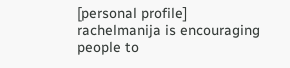[personal profile] rachelmanija is encouraging people to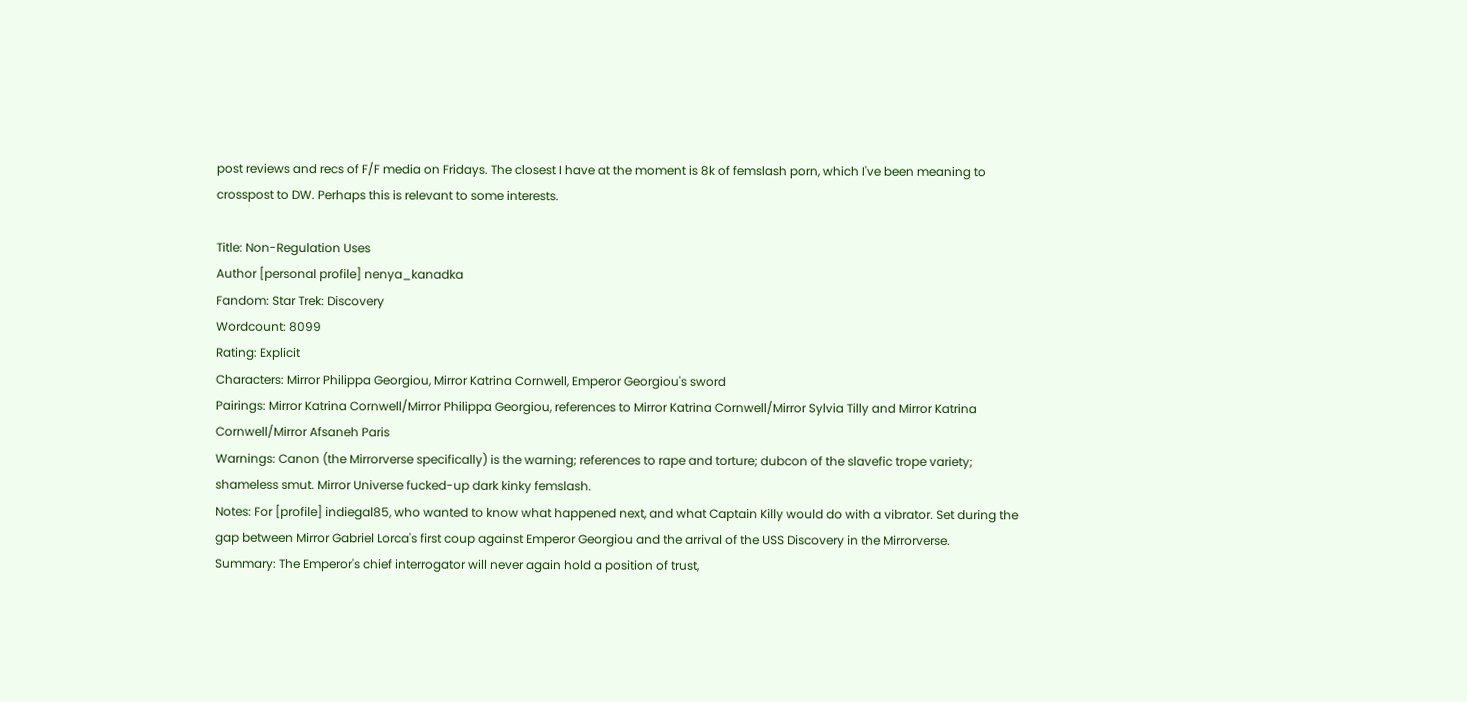post reviews and recs of F/F media on Fridays. The closest I have at the moment is 8k of femslash porn, which I've been meaning to crosspost to DW. Perhaps this is relevant to some interests.

Title: Non-Regulation Uses
Author [personal profile] nenya_kanadka
Fandom: Star Trek: Discovery
Wordcount: 8099
Rating: Explicit
Characters: Mirror Philippa Georgiou, Mirror Katrina Cornwell, Emperor Georgiou's sword
Pairings: Mirror Katrina Cornwell/Mirror Philippa Georgiou, references to Mirror Katrina Cornwell/Mirror Sylvia Tilly and Mirror Katrina Cornwell/Mirror Afsaneh Paris
Warnings: Canon (the Mirrorverse specifically) is the warning; references to rape and torture; dubcon of the slavefic trope variety; shameless smut. Mirror Universe fucked-up dark kinky femslash.
Notes: For [profile] indiegal85, who wanted to know what happened next, and what Captain Killy would do with a vibrator. Set during the gap between Mirror Gabriel Lorca's first coup against Emperor Georgiou and the arrival of the USS Discovery in the Mirrorverse.
Summary: The Emperor's chief interrogator will never again hold a position of trust,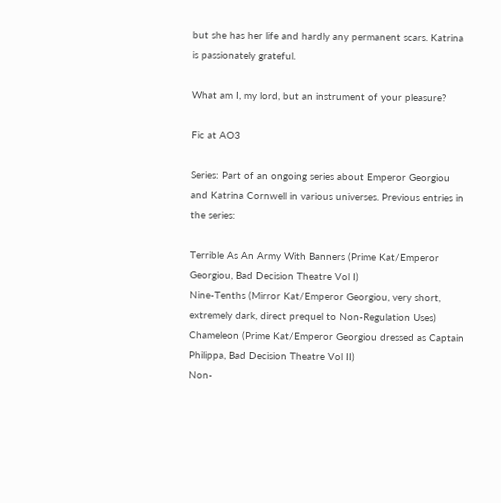but she has her life and hardly any permanent scars. Katrina is passionately grateful.

What am I, my lord, but an instrument of your pleasure?

Fic at AO3

Series: Part of an ongoing series about Emperor Georgiou and Katrina Cornwell in various universes. Previous entries in the series:

Terrible As An Army With Banners (Prime Kat/Emperor Georgiou, Bad Decision Theatre Vol I)
Nine-Tenths (Mirror Kat/Emperor Georgiou, very short, extremely dark, direct prequel to Non-Regulation Uses)
Chameleon (Prime Kat/Emperor Georgiou dressed as Captain Philippa, Bad Decision Theatre Vol II)
Non-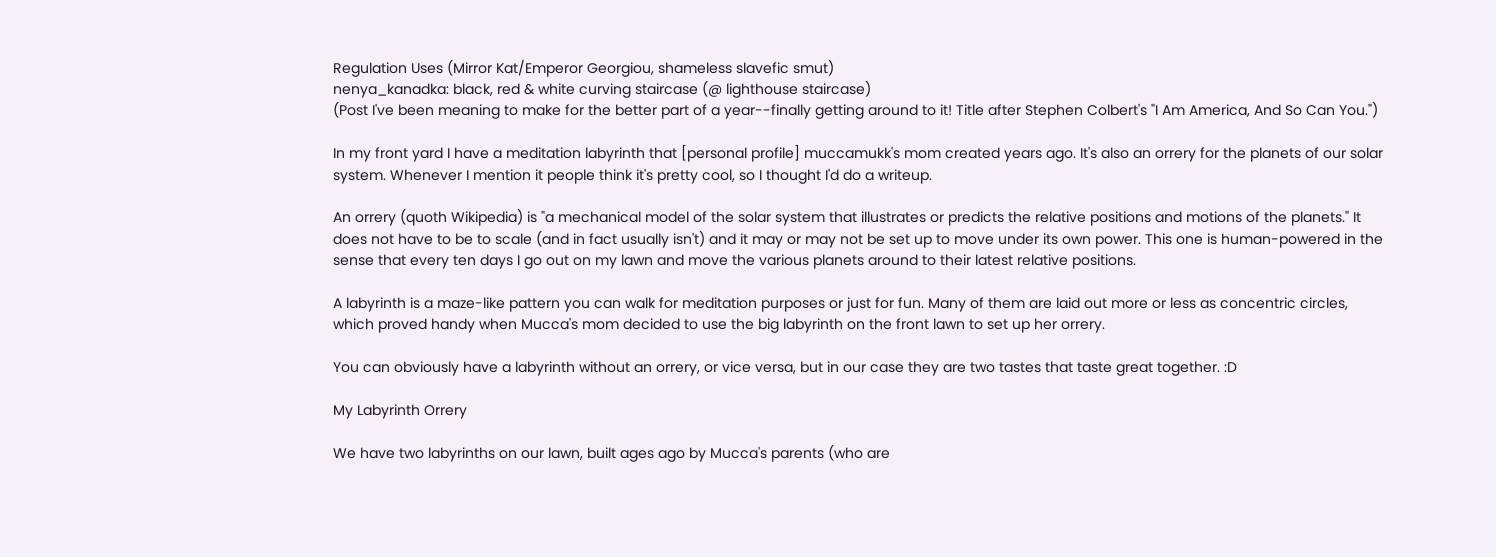Regulation Uses (Mirror Kat/Emperor Georgiou, shameless slavefic smut)
nenya_kanadka: black, red & white curving staircase (@ lighthouse staircase)
(Post I've been meaning to make for the better part of a year--finally getting around to it! Title after Stephen Colbert's "I Am America, And So Can You.")

In my front yard I have a meditation labyrinth that [personal profile] muccamukk's mom created years ago. It's also an orrery for the planets of our solar system. Whenever I mention it people think it's pretty cool, so I thought I'd do a writeup.

An orrery (quoth Wikipedia) is "a mechanical model of the solar system that illustrates or predicts the relative positions and motions of the planets." It does not have to be to scale (and in fact usually isn't) and it may or may not be set up to move under its own power. This one is human-powered in the sense that every ten days I go out on my lawn and move the various planets around to their latest relative positions.

A labyrinth is a maze-like pattern you can walk for meditation purposes or just for fun. Many of them are laid out more or less as concentric circles, which proved handy when Mucca's mom decided to use the big labyrinth on the front lawn to set up her orrery.

You can obviously have a labyrinth without an orrery, or vice versa, but in our case they are two tastes that taste great together. :D

My Labyrinth Orrery

We have two labyrinths on our lawn, built ages ago by Mucca's parents (who are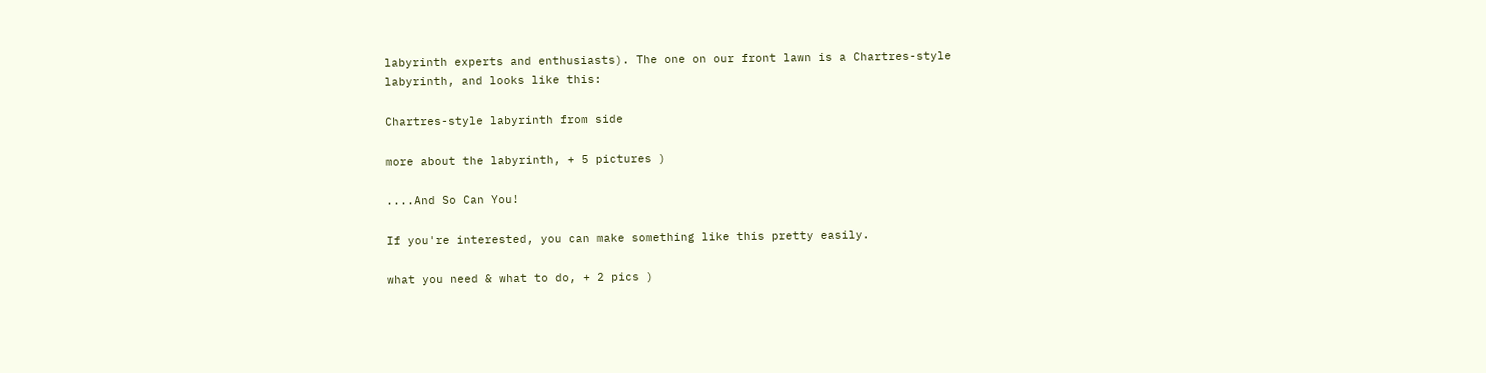labyrinth experts and enthusiasts). The one on our front lawn is a Chartres-style labyrinth, and looks like this:

Chartres-style labyrinth from side

more about the labyrinth, + 5 pictures )

....And So Can You!

If you're interested, you can make something like this pretty easily.

what you need & what to do, + 2 pics )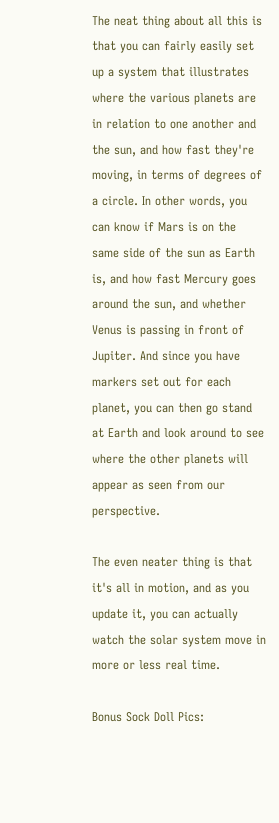The neat thing about all this is that you can fairly easily set up a system that illustrates where the various planets are in relation to one another and the sun, and how fast they're moving, in terms of degrees of a circle. In other words, you can know if Mars is on the same side of the sun as Earth is, and how fast Mercury goes around the sun, and whether Venus is passing in front of Jupiter. And since you have markers set out for each planet, you can then go stand at Earth and look around to see where the other planets will appear as seen from our perspective.

The even neater thing is that it's all in motion, and as you update it, you can actually watch the solar system move in more or less real time.

Bonus Sock Doll Pics: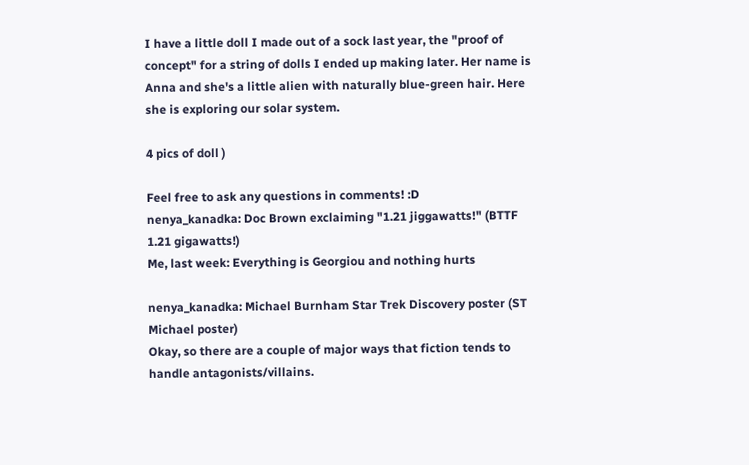I have a little doll I made out of a sock last year, the "proof of concept" for a string of dolls I ended up making later. Her name is Anna and she's a little alien with naturally blue-green hair. Here she is exploring our solar system.

4 pics of doll )

Feel free to ask any questions in comments! :D
nenya_kanadka: Doc Brown exclaiming "1.21 jiggawatts!" (BTTF 1.21 gigawatts!)
Me, last week: Everything is Georgiou and nothing hurts

nenya_kanadka: Michael Burnham Star Trek Discovery poster (ST Michael poster)
Okay, so there are a couple of major ways that fiction tends to handle antagonists/villains.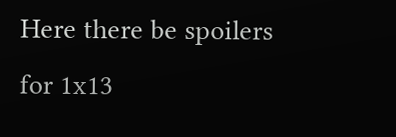Here there be spoilers for 1x13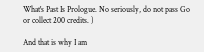What's Past Is Prologue. No seriously, do not pass Go or collect 200 credits. )

And that is why I am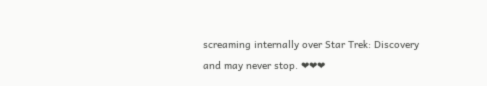screaming internally over Star Trek: Discovery and may never stop. ❤❤❤